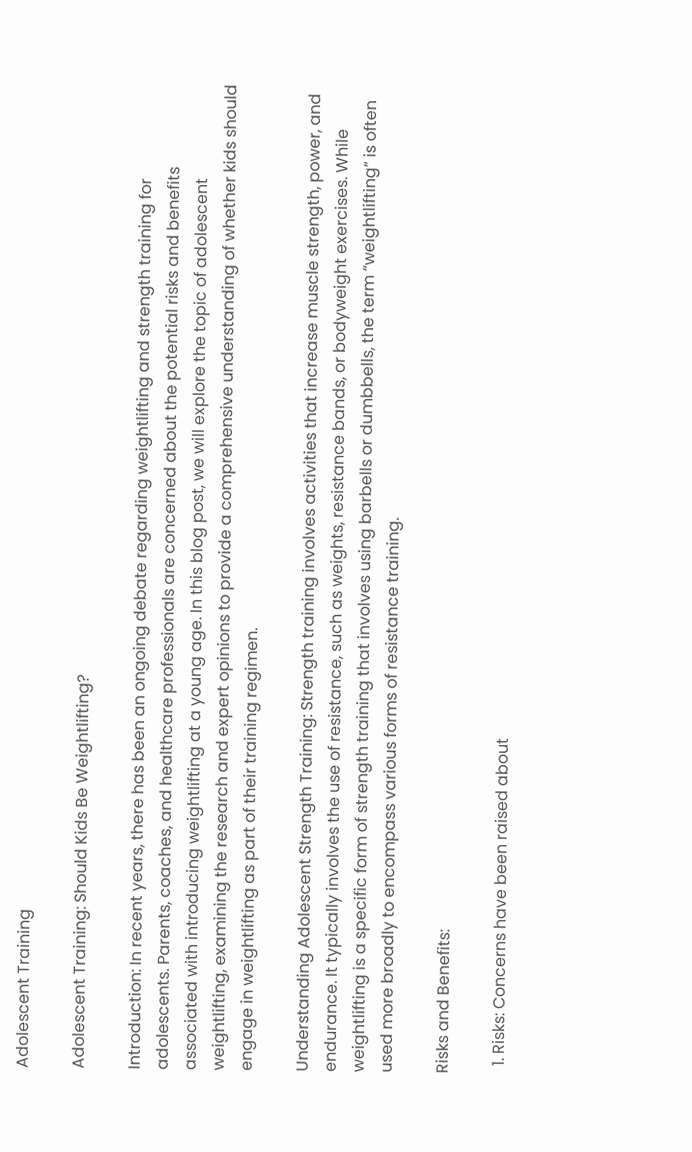Adolescent Training

Adolescent Training: Should Kids Be Weightlifting?

Introduction: In recent years, there has been an ongoing debate regarding weightlifting and strength training for adolescents. Parents, coaches, and healthcare professionals are concerned about the potential risks and benefits associated with introducing weightlifting at a young age. In this blog post, we will explore the topic of adolescent weightlifting, examining the research and expert opinions to provide a comprehensive understanding of whether kids should engage in weightlifting as part of their training regimen.

Understanding Adolescent Strength Training: Strength training involves activities that increase muscle strength, power, and endurance. It typically involves the use of resistance, such as weights, resistance bands, or bodyweight exercises. While weightlifting is a specific form of strength training that involves using barbells or dumbbells, the term “weightlifting” is often used more broadly to encompass various forms of resistance training.

Risks and Benefits:

  1. Risks: Concerns have been raised about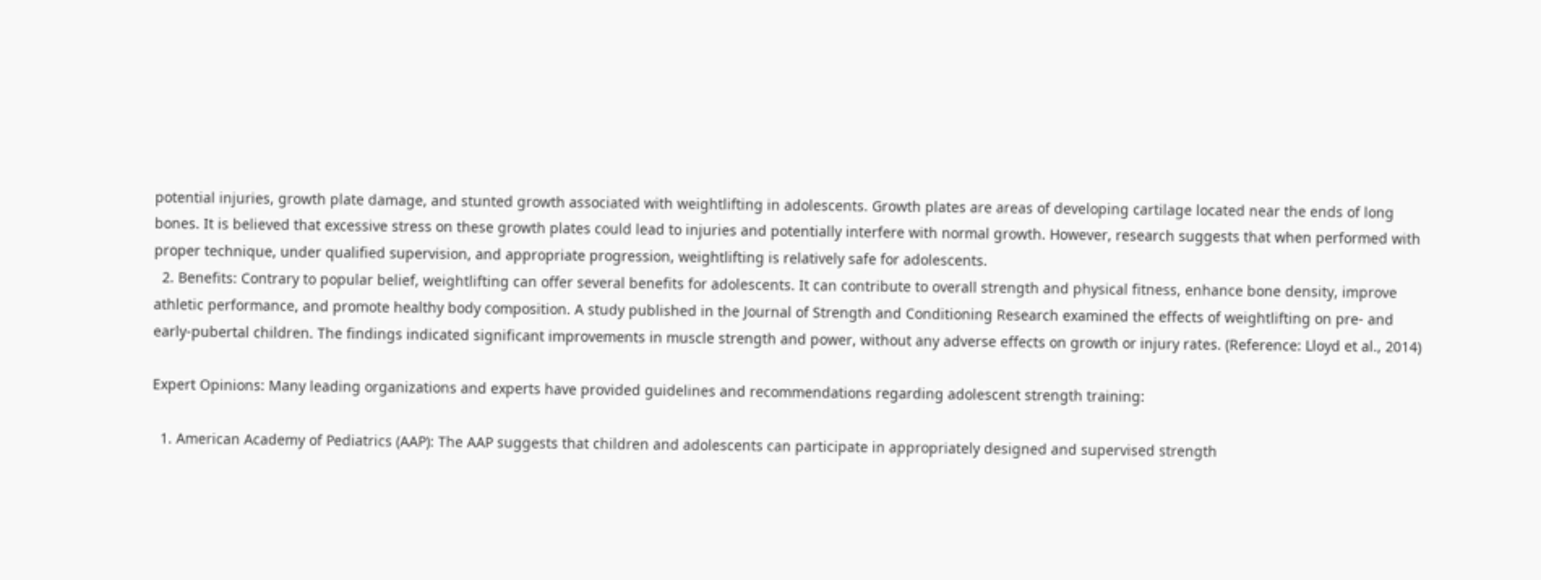potential injuries, growth plate damage, and stunted growth associated with weightlifting in adolescents. Growth plates are areas of developing cartilage located near the ends of long bones. It is believed that excessive stress on these growth plates could lead to injuries and potentially interfere with normal growth. However, research suggests that when performed with proper technique, under qualified supervision, and appropriate progression, weightlifting is relatively safe for adolescents.
  2. Benefits: Contrary to popular belief, weightlifting can offer several benefits for adolescents. It can contribute to overall strength and physical fitness, enhance bone density, improve athletic performance, and promote healthy body composition. A study published in the Journal of Strength and Conditioning Research examined the effects of weightlifting on pre- and early-pubertal children. The findings indicated significant improvements in muscle strength and power, without any adverse effects on growth or injury rates. (Reference: Lloyd et al., 2014)

Expert Opinions: Many leading organizations and experts have provided guidelines and recommendations regarding adolescent strength training:

  1. American Academy of Pediatrics (AAP): The AAP suggests that children and adolescents can participate in appropriately designed and supervised strength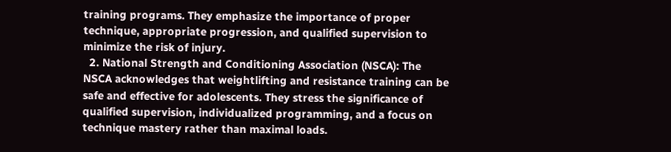training programs. They emphasize the importance of proper technique, appropriate progression, and qualified supervision to minimize the risk of injury.
  2. National Strength and Conditioning Association (NSCA): The NSCA acknowledges that weightlifting and resistance training can be safe and effective for adolescents. They stress the significance of qualified supervision, individualized programming, and a focus on technique mastery rather than maximal loads.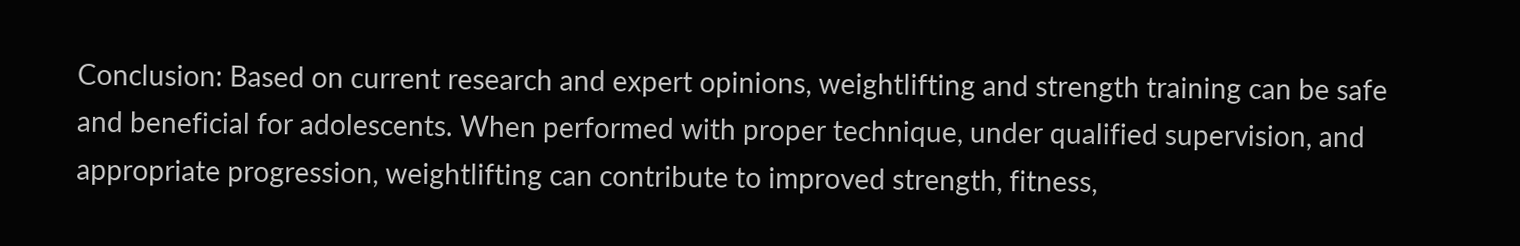Conclusion: Based on current research and expert opinions, weightlifting and strength training can be safe and beneficial for adolescents. When performed with proper technique, under qualified supervision, and appropriate progression, weightlifting can contribute to improved strength, fitness,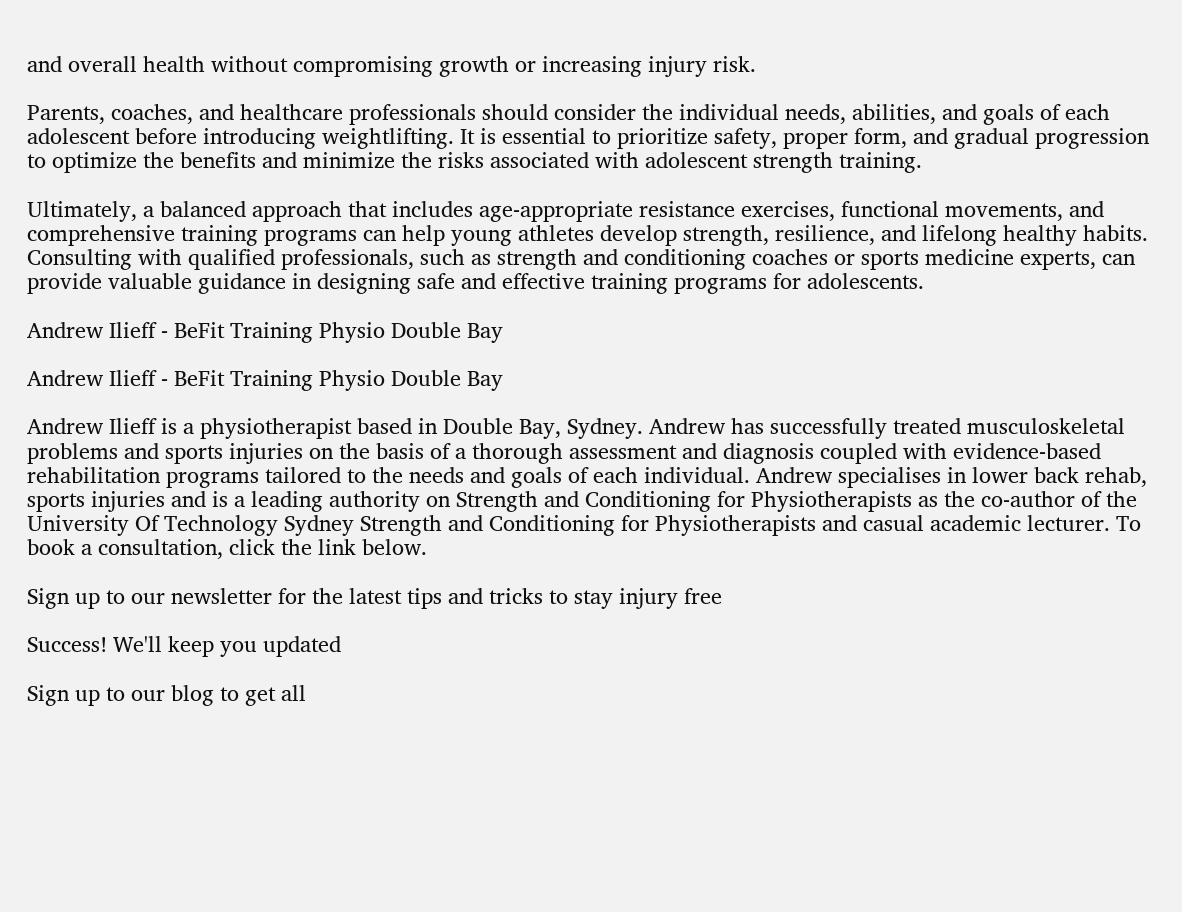and overall health without compromising growth or increasing injury risk.

Parents, coaches, and healthcare professionals should consider the individual needs, abilities, and goals of each adolescent before introducing weightlifting. It is essential to prioritize safety, proper form, and gradual progression to optimize the benefits and minimize the risks associated with adolescent strength training.

Ultimately, a balanced approach that includes age-appropriate resistance exercises, functional movements, and comprehensive training programs can help young athletes develop strength, resilience, and lifelong healthy habits. Consulting with qualified professionals, such as strength and conditioning coaches or sports medicine experts, can provide valuable guidance in designing safe and effective training programs for adolescents.

Andrew Ilieff - BeFit Training Physio Double Bay

Andrew Ilieff - BeFit Training Physio Double Bay

Andrew Ilieff is a physiotherapist based in Double Bay, Sydney. Andrew has successfully treated musculoskeletal problems and sports injuries on the basis of a thorough assessment and diagnosis coupled with evidence-based rehabilitation programs tailored to the needs and goals of each individual. Andrew specialises in lower back rehab, sports injuries and is a leading authority on Strength and Conditioning for Physiotherapists as the co-author of the University Of Technology Sydney Strength and Conditioning for Physiotherapists and casual academic lecturer. To book a consultation, click the link below.

Sign up to our newsletter for the latest tips and tricks to stay injury free

Success! We'll keep you updated

Sign up to our blog to get all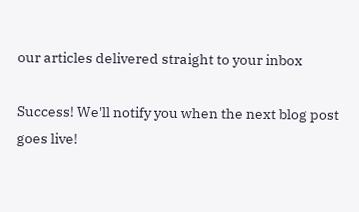our articles delivered straight to your inbox

Success! We'll notify you when the next blog post goes live!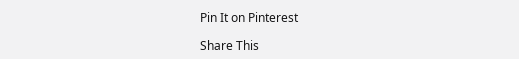Pin It on Pinterest

Share This